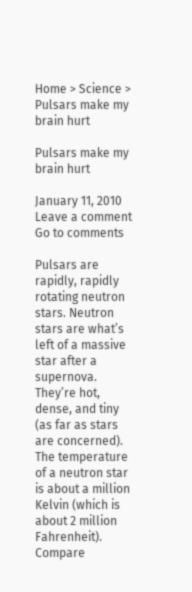Home > Science > Pulsars make my brain hurt

Pulsars make my brain hurt

January 11, 2010 Leave a comment Go to comments

Pulsars are rapidly, rapidly rotating neutron stars. Neutron stars are what’s left of a massive star after a supernova. They’re hot, dense, and tiny (as far as stars are concerned). The temperature of a neutron star is about a million Kelvin (which is about 2 million Fahrenheit). Compare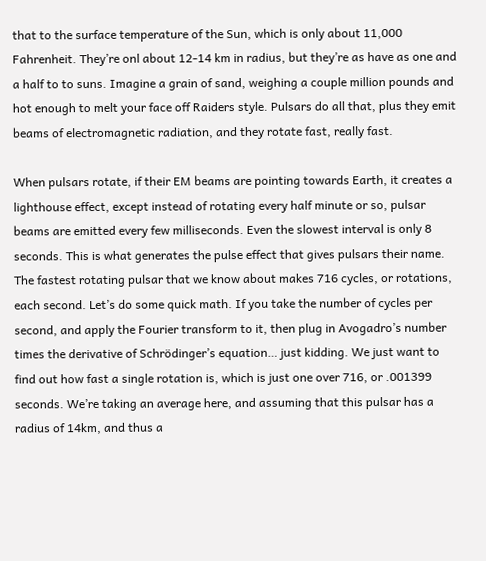that to the surface temperature of the Sun, which is only about 11,000 Fahrenheit. They’re onl about 12-14 km in radius, but they’re as have as one and a half to to suns. Imagine a grain of sand, weighing a couple million pounds and hot enough to melt your face off Raiders style. Pulsars do all that, plus they emit beams of electromagnetic radiation, and they rotate fast, really fast.

When pulsars rotate, if their EM beams are pointing towards Earth, it creates a lighthouse effect, except instead of rotating every half minute or so, pulsar beams are emitted every few milliseconds. Even the slowest interval is only 8 seconds. This is what generates the pulse effect that gives pulsars their name. The fastest rotating pulsar that we know about makes 716 cycles, or rotations, each second. Let’s do some quick math. If you take the number of cycles per second, and apply the Fourier transform to it, then plug in Avogadro’s number times the derivative of Schrödinger’s equation… just kidding. We just want to find out how fast a single rotation is, which is just one over 716, or .001399 seconds. We’re taking an average here, and assuming that this pulsar has a radius of 14km, and thus a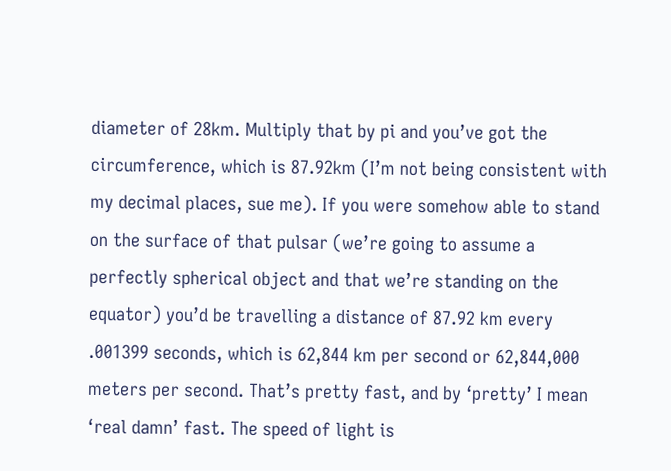diameter of 28km. Multiply that by pi and you’ve got the circumference, which is 87.92km (I’m not being consistent with my decimal places, sue me). If you were somehow able to stand on the surface of that pulsar (we’re going to assume a perfectly spherical object and that we’re standing on the equator) you’d be travelling a distance of 87.92 km every .001399 seconds, which is 62,844 km per second or 62,844,000 meters per second. That’s pretty fast, and by ‘pretty’ I mean ‘real damn’ fast. The speed of light is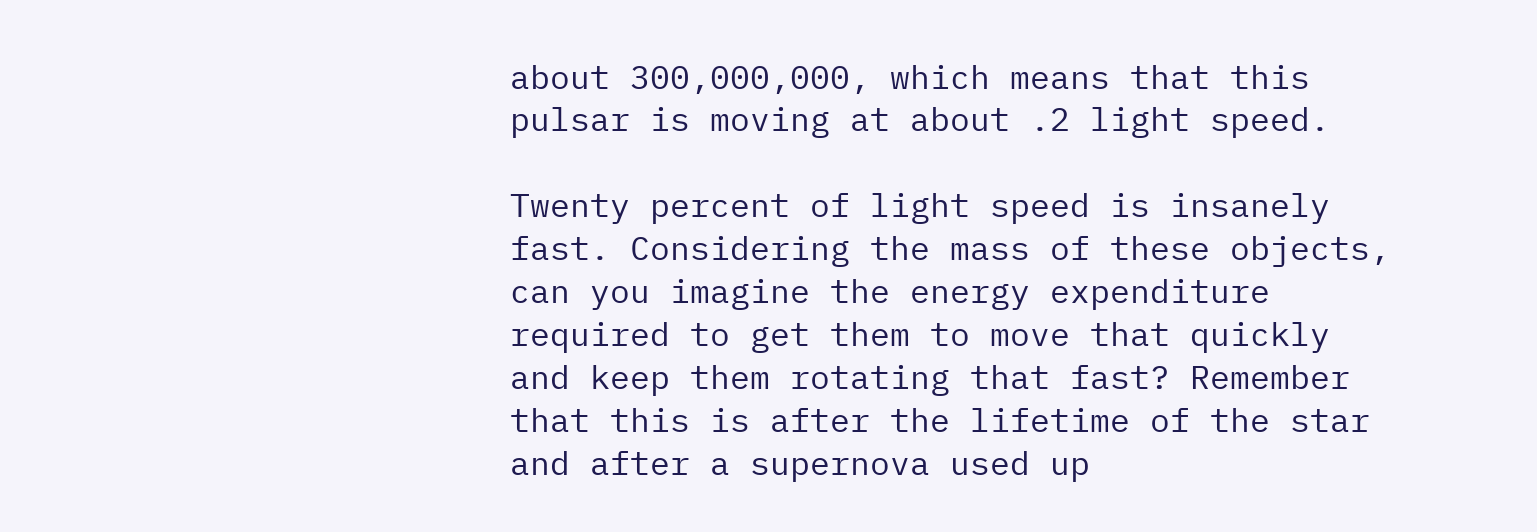about 300,000,000, which means that this pulsar is moving at about .2 light speed.

Twenty percent of light speed is insanely fast. Considering the mass of these objects, can you imagine the energy expenditure required to get them to move that quickly and keep them rotating that fast? Remember that this is after the lifetime of the star and after a supernova used up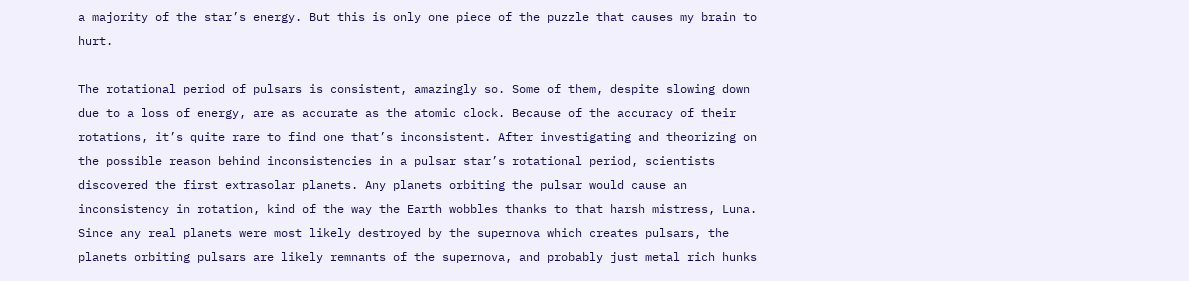a majority of the star’s energy. But this is only one piece of the puzzle that causes my brain to hurt.

The rotational period of pulsars is consistent, amazingly so. Some of them, despite slowing down due to a loss of energy, are as accurate as the atomic clock. Because of the accuracy of their rotations, it’s quite rare to find one that’s inconsistent. After investigating and theorizing on the possible reason behind inconsistencies in a pulsar star’s rotational period, scientists discovered the first extrasolar planets. Any planets orbiting the pulsar would cause an inconsistency in rotation, kind of the way the Earth wobbles thanks to that harsh mistress, Luna. Since any real planets were most likely destroyed by the supernova which creates pulsars, the planets orbiting pulsars are likely remnants of the supernova, and probably just metal rich hunks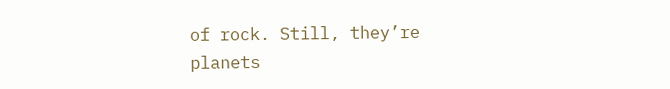of rock. Still, they’re planets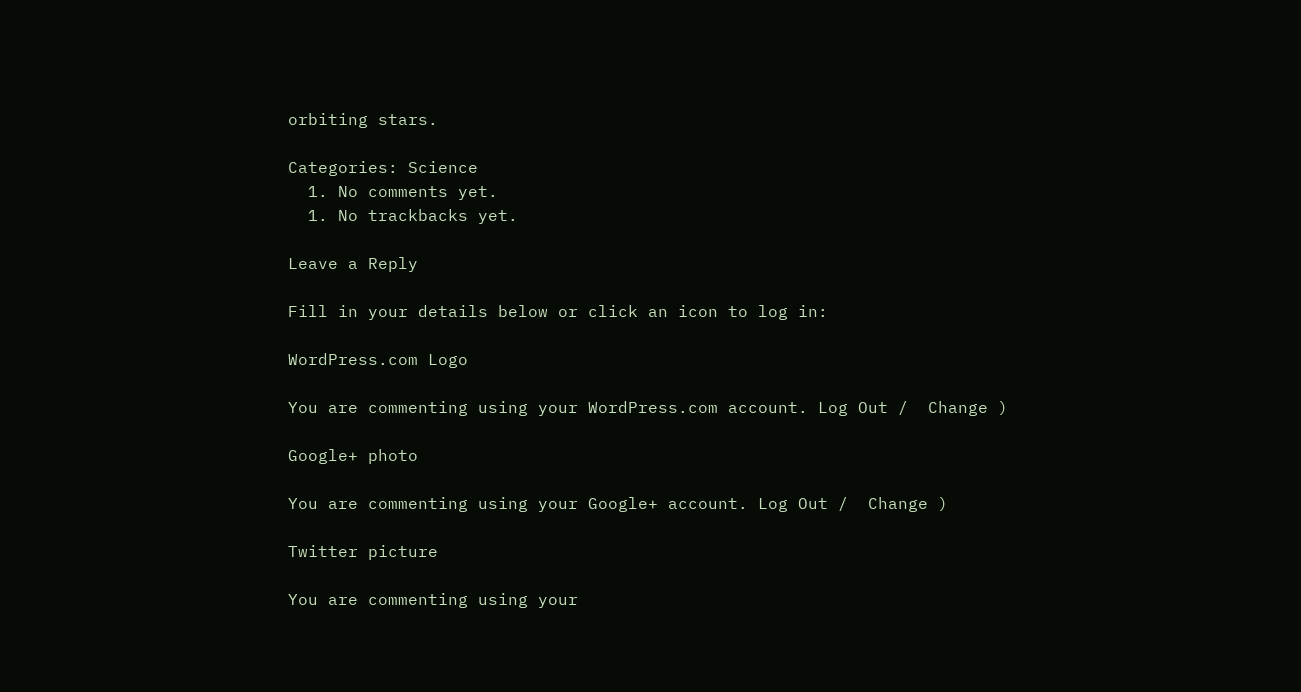orbiting stars.

Categories: Science
  1. No comments yet.
  1. No trackbacks yet.

Leave a Reply

Fill in your details below or click an icon to log in:

WordPress.com Logo

You are commenting using your WordPress.com account. Log Out /  Change )

Google+ photo

You are commenting using your Google+ account. Log Out /  Change )

Twitter picture

You are commenting using your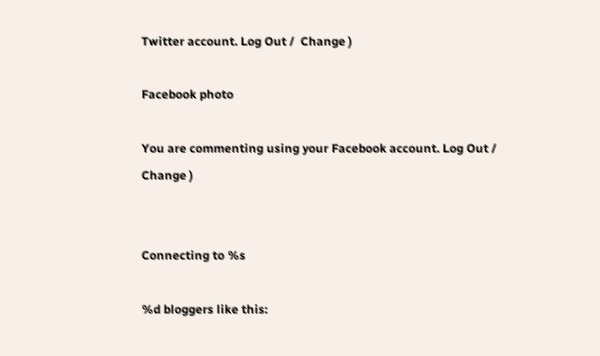Twitter account. Log Out /  Change )

Facebook photo

You are commenting using your Facebook account. Log Out /  Change )


Connecting to %s

%d bloggers like this: